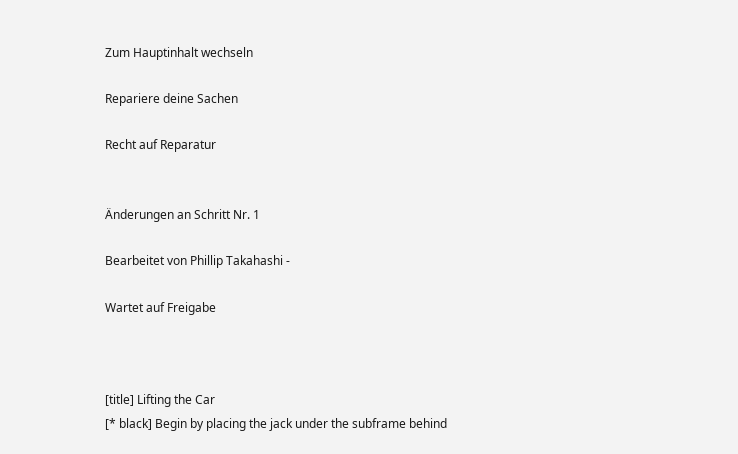Zum Hauptinhalt wechseln

Repariere deine Sachen

Recht auf Reparatur


Änderungen an Schritt Nr. 1

Bearbeitet von Phillip Takahashi -

Wartet auf Freigabe



[title] Lifting the Car
[* black] Begin by placing the jack under the subframe behind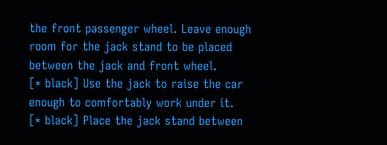the front passenger wheel. Leave enough room for the jack stand to be placed between the jack and front wheel.
[* black] Use the jack to raise the car enough to comfortably work under it.
[* black] Place the jack stand between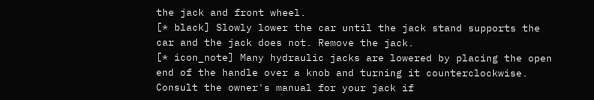the jack and front wheel.
[* black] Slowly lower the car until the jack stand supports the car and the jack does not. Remove the jack.
[* icon_note] Many hydraulic jacks are lowered by placing the open end of the handle over a knob and turning it counterclockwise. Consult the owner's manual for your jack if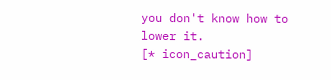you don't know how to lower it.
[* icon_caution]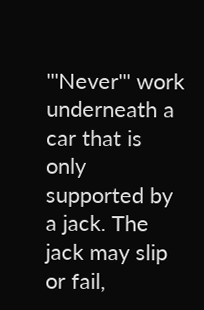'''Never''' work underneath a car that is only supported by a jack. The jack may slip or fail,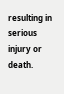resulting in serious injury or death.